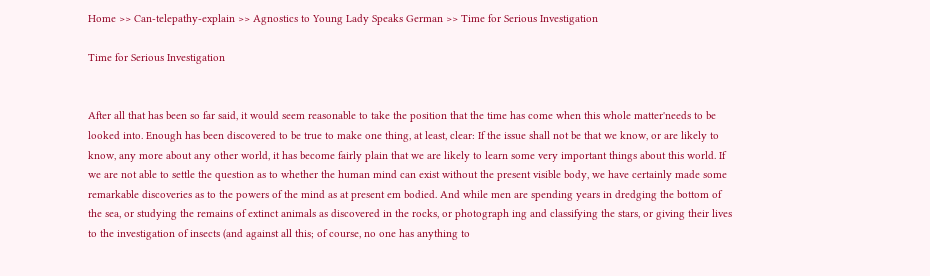Home >> Can-telepathy-explain >> Agnostics to Young Lady Speaks German >> Time for Serious Investigation

Time for Serious Investigation


After all that has been so far said, it would seem reasonable to take the position that the time has come when this whole matter'needs to be looked into. Enough has been discovered to be true to make one thing, at least, clear: If the issue shall not be that we know, or are likely to know, any more about any other world, it has become fairly plain that we are likely to learn some very important things about this world. If we are not able to settle the question as to whether the human mind can exist without the present visible body, we have certainly made some remarkable discoveries as to the powers of the mind as at present em bodied. And while men are spending years in dredging the bottom of the sea, or studying the remains of extinct animals as discovered in the rocks, or photograph ing and classifying the stars, or giving their lives to the investigation of insects (and against all this; of course, no one has anything to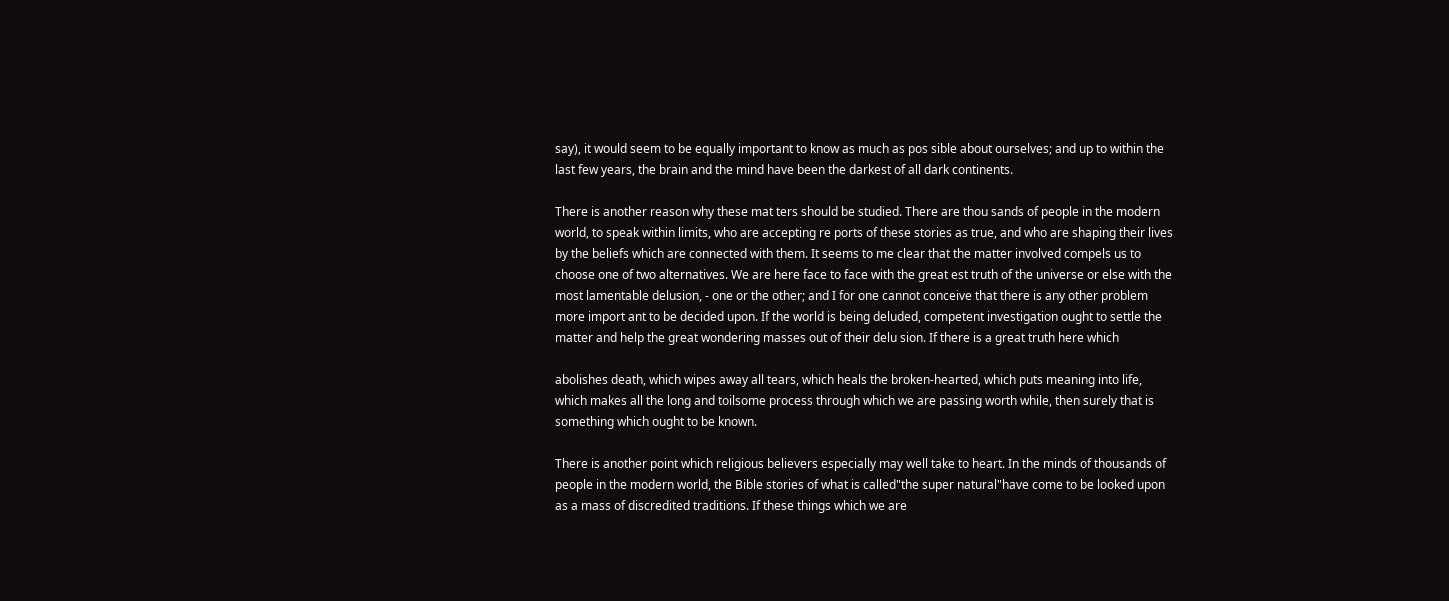say), it would seem to be equally important to know as much as pos sible about ourselves; and up to within the last few years, the brain and the mind have been the darkest of all dark continents.

There is another reason why these mat ters should be studied. There are thou sands of people in the modern world, to speak within limits, who are accepting re ports of these stories as true, and who are shaping their lives by the beliefs which are connected with them. It seems to me clear that the matter involved compels us to choose one of two alternatives. We are here face to face with the great est truth of the universe or else with the most lamentable delusion, - one or the other; and I for one cannot conceive that there is any other problem more import ant to be decided upon. If the world is being deluded, competent investigation ought to settle the matter and help the great wondering masses out of their delu sion. If there is a great truth here which

abolishes death, which wipes away all tears, which heals the broken-hearted, which puts meaning into life, which makes all the long and toilsome process through which we are passing worth while, then surely that is something which ought to be known.

There is another point which religious believers especially may well take to heart. In the minds of thousands of people in the modern world, the Bible stories of what is called"the super natural"have come to be looked upon as a mass of discredited traditions. If these things which we are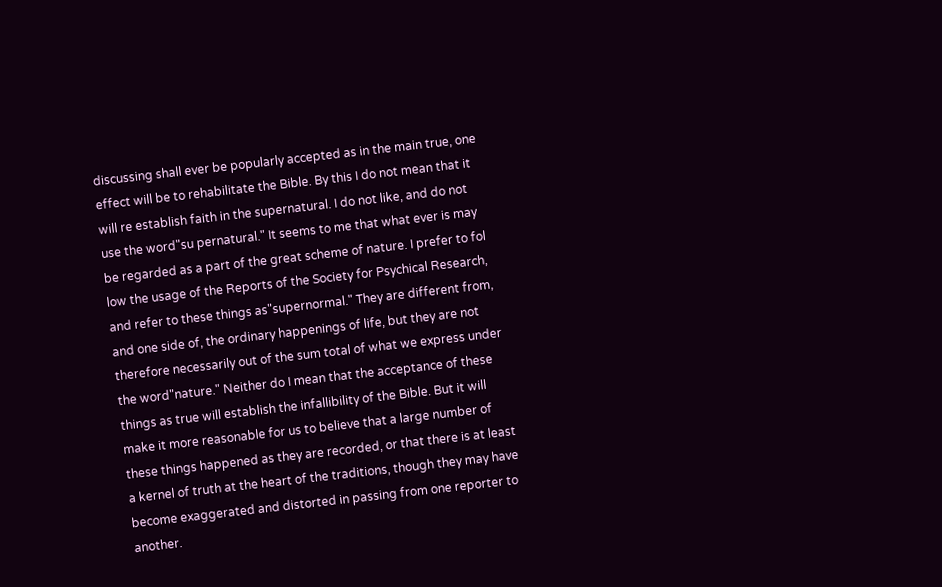discussing shall ever be popularly accepted as in the main true, one effect will be to rehabilitate the Bible. By this I do not mean that it will re establish faith in the supernatural. I do not like, and do not use the word"su pernatural." It seems to me that what ever is may be regarded as a part of the great scheme of nature. I prefer to fol low the usage of the Reports of the Society for Psychical Research, and refer to these things as"supernormal." They are different from, and one side of, the ordinary happenings of life, but they are not therefore necessarily out of the sum total of what we express under the word"nature." Neither do I mean that the acceptance of these things as true will establish the infallibility of the Bible. But it will make it more reasonable for us to believe that a large number of these things happened as they are recorded, or that there is at least a kernel of truth at the heart of the traditions, though they may have become exaggerated and distorted in passing from one reporter to another.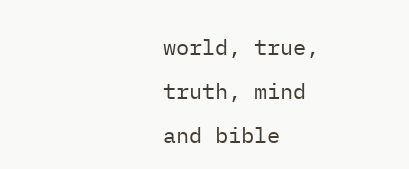world, true, truth, mind and bible